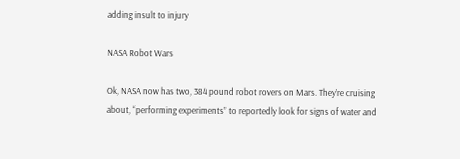adding insult to injury

NASA Robot Wars

Ok, NASA now has two, 384 pound robot rovers on Mars. They’re cruising about, “performing experiments” to reportedly look for signs of water and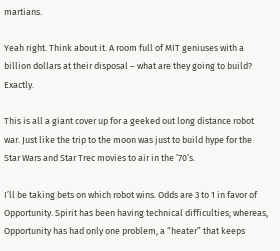martians.

Yeah right. Think about it. A room full of MIT geniuses with a billion dollars at their disposal – what are they going to build? Exactly.

This is all a giant cover up for a geeked out long distance robot war. Just like the trip to the moon was just to build hype for the Star Wars and Star Trec movies to air in the ’70’s.

I’ll be taking bets on which robot wins. Odds are 3 to 1 in favor of Opportunity. Spirit has been having technical difficulties; whereas, Opportunity has had only one problem, a “heater” that keeps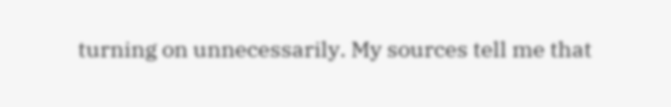turning on unnecessarily. My sources tell me that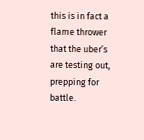this is in fact a flame thrower that the uber’s are testing out, prepping for battle.